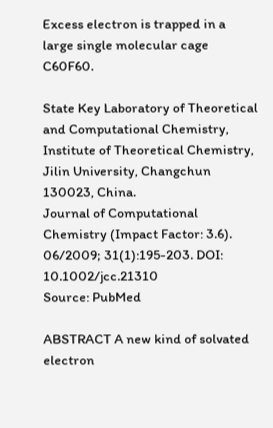Excess electron is trapped in a large single molecular cage C60F60.

State Key Laboratory of Theoretical and Computational Chemistry, Institute of Theoretical Chemistry, Jilin University, Changchun 130023, China.
Journal of Computational Chemistry (Impact Factor: 3.6). 06/2009; 31(1):195-203. DOI: 10.1002/jcc.21310
Source: PubMed

ABSTRACT A new kind of solvated electron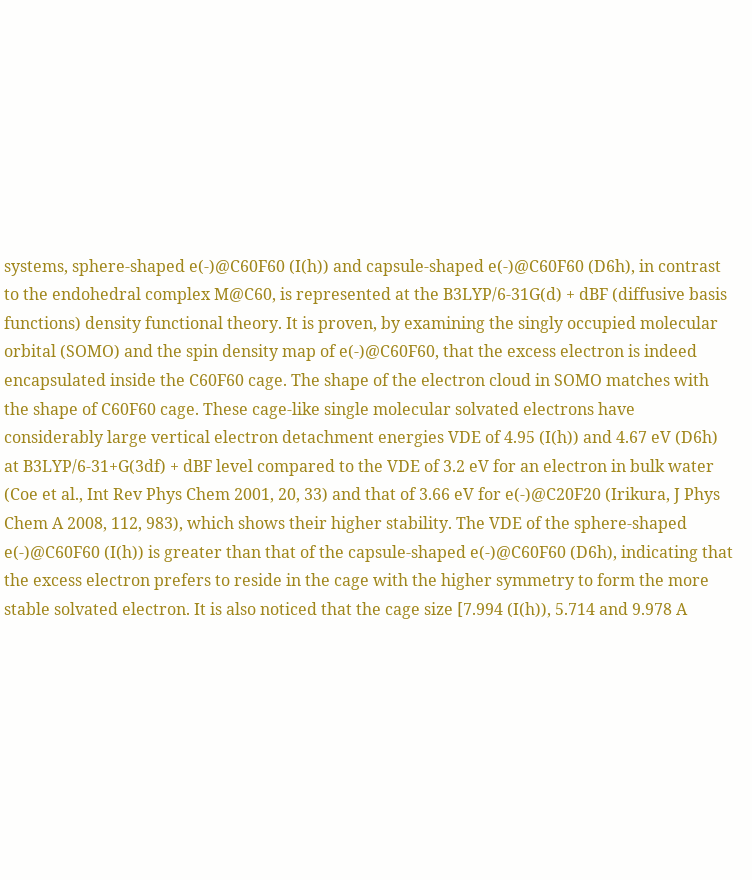systems, sphere-shaped e(-)@C60F60 (I(h)) and capsule-shaped e(-)@C60F60 (D6h), in contrast to the endohedral complex M@C60, is represented at the B3LYP/6-31G(d) + dBF (diffusive basis functions) density functional theory. It is proven, by examining the singly occupied molecular orbital (SOMO) and the spin density map of e(-)@C60F60, that the excess electron is indeed encapsulated inside the C60F60 cage. The shape of the electron cloud in SOMO matches with the shape of C60F60 cage. These cage-like single molecular solvated electrons have considerably large vertical electron detachment energies VDE of 4.95 (I(h)) and 4.67 eV (D6h) at B3LYP/6-31+G(3df) + dBF level compared to the VDE of 3.2 eV for an electron in bulk water (Coe et al., Int Rev Phys Chem 2001, 20, 33) and that of 3.66 eV for e(-)@C20F20 (Irikura, J Phys Chem A 2008, 112, 983), which shows their higher stability. The VDE of the sphere-shaped e(-)@C60F60 (I(h)) is greater than that of the capsule-shaped e(-)@C60F60 (D6h), indicating that the excess electron prefers to reside in the cage with the higher symmetry to form the more stable solvated electron. It is also noticed that the cage size [7.994 (I(h)), 5.714 and 9.978 A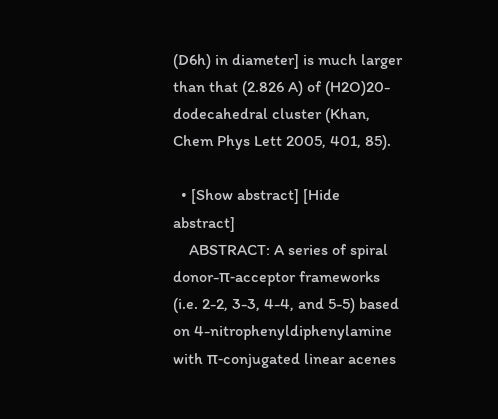(D6h) in diameter] is much larger than that (2.826 A) of (H2O)20- dodecahedral cluster (Khan, Chem Phys Lett 2005, 401, 85).

  • [Show abstract] [Hide abstract]
    ABSTRACT: A series of spiral donor-π-acceptor frameworks (i.e. 2-2, 3-3, 4-4, and 5-5) based on 4-nitrophenyldiphenylamine with π-conjugated linear acenes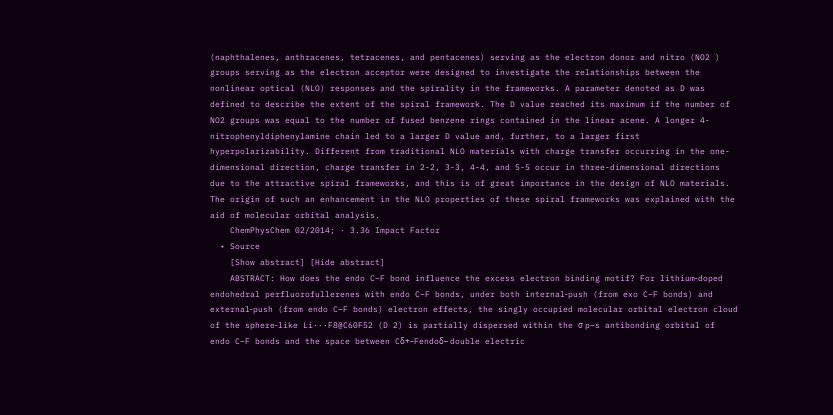(naphthalenes, anthracenes, tetracenes, and pentacenes) serving as the electron donor and nitro (NO2 ) groups serving as the electron acceptor were designed to investigate the relationships between the nonlinear optical (NLO) responses and the spirality in the frameworks. A parameter denoted as D was defined to describe the extent of the spiral framework. The D value reached its maximum if the number of NO2 groups was equal to the number of fused benzene rings contained in the linear acene. A longer 4-nitrophenyldiphenylamine chain led to a larger D value and, further, to a larger first hyperpolarizability. Different from traditional NLO materials with charge transfer occurring in the one-dimensional direction, charge transfer in 2-2, 3-3, 4-4, and 5-5 occur in three-dimensional directions due to the attractive spiral frameworks, and this is of great importance in the design of NLO materials. The origin of such an enhancement in the NLO properties of these spiral frameworks was explained with the aid of molecular orbital analysis.
    ChemPhysChem 02/2014; · 3.36 Impact Factor
  • Source
    [Show abstract] [Hide abstract]
    ABSTRACT: How does the endo C–F bond influence the excess electron binding motif? For lithium‐doped endohedral perfluorofullerenes with endo C–F bonds, under both internal‐push (from exo C–F bonds) and external‐push (from endo C–F bonds) electron effects, the singly occupied molecular orbital electron cloud of the sphere‐like Li···F8@C60F52 (D 2) is partially dispersed within the σ p–s antibonding orbital of endo C–F bonds and the space between Cδ+–Fendoδ– double electric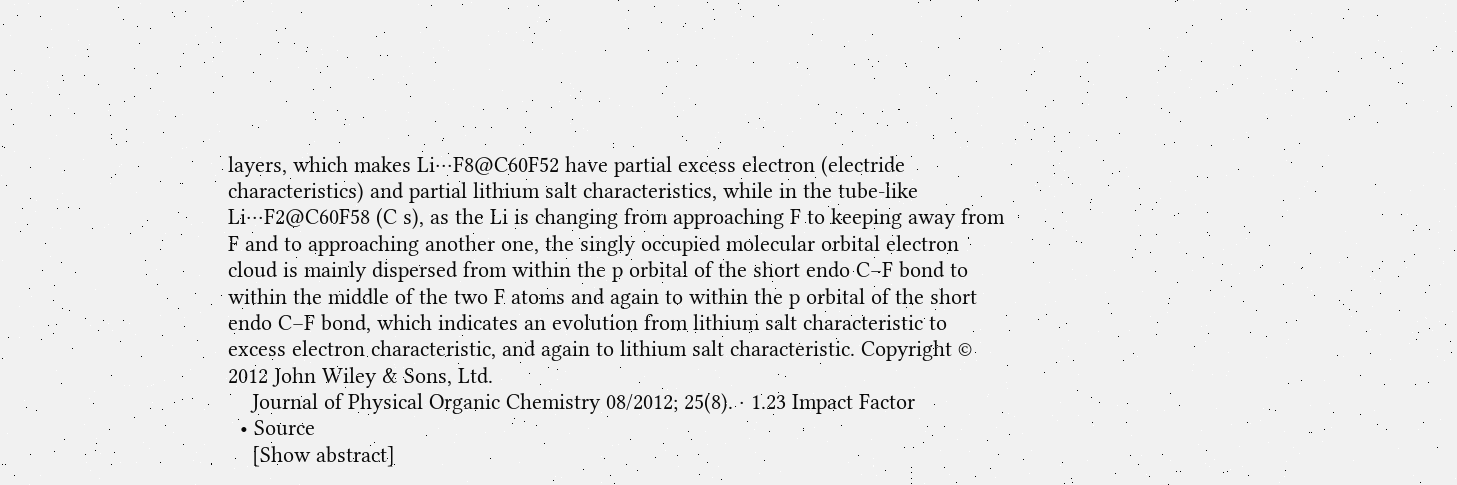layers, which makes Li···F8@C60F52 have partial excess electron (electride characteristics) and partial lithium salt characteristics, while in the tube‐like Li···F2@C60F58 (C s), as the Li is changing from approaching F to keeping away from F and to approaching another one, the singly occupied molecular orbital electron cloud is mainly dispersed from within the p orbital of the short endo C–F bond to within the middle of the two F atoms and again to within the p orbital of the short endo C–F bond, which indicates an evolution from lithium salt characteristic to excess electron characteristic, and again to lithium salt characteristic. Copyright © 2012 John Wiley & Sons, Ltd.
    Journal of Physical Organic Chemistry 08/2012; 25(8). · 1.23 Impact Factor
  • Source
    [Show abstract]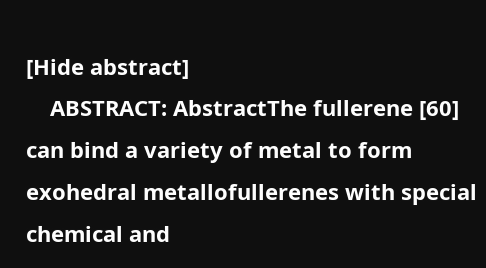[Hide abstract]
    ABSTRACT: AbstractThe fullerene [60] can bind a variety of metal to form exohedral metallofullerenes with special chemical and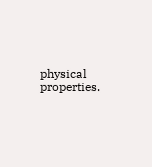physical properties.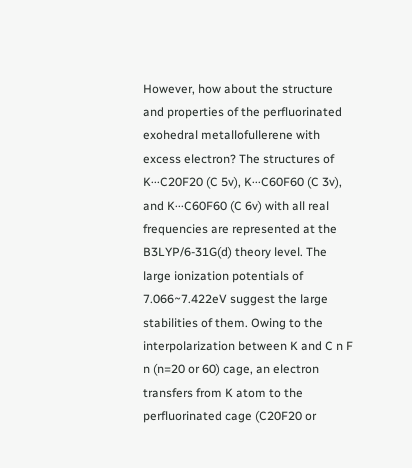However, how about the structure and properties of the perfluorinated exohedral metallofullerene with excess electron? The structures of K···C20F20 (C 5v), K···C60F60 (C 3v), and K···C60F60 (C 6v) with all real frequencies are represented at the B3LYP/6-31G(d) theory level. The large ionization potentials of 7.066~7.422eV suggest the large stabilities of them. Owing to the interpolarization between K and C n F n (n=20 or 60) cage, an electron transfers from K atom to the perfluorinated cage (C20F20 or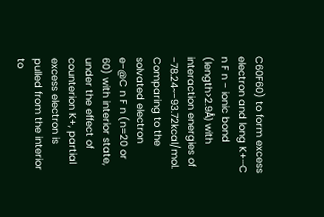C60F60) to form excess electron and long K+···C n F n − ionic bond (length>2.9Å) with interaction energies of −78.24~−93.72kcal/mol. Comparing to the solvated electron e−@C n F n (n=20 or 60) with interior state, under the effect of counterion K+, partial excess electron is pulled from the interior to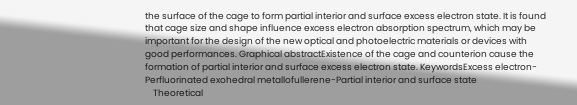the surface of the cage to form partial interior and surface excess electron state. It is found that cage size and shape influence excess electron absorption spectrum, which may be important for the design of the new optical and photoelectric materials or devices with good performances. Graphical abstractExistence of the cage and counterion cause the formation of partial interior and surface excess electron state. KeywordsExcess electron-Perfluorinated exohedral metallofullerene-Partial interior and surface state
    Theoretical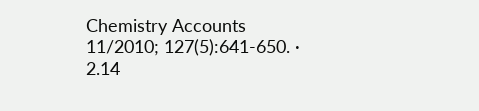Chemistry Accounts 11/2010; 127(5):641-650. · 2.14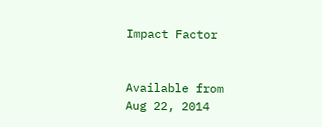Impact Factor


Available from
Aug 22, 2014